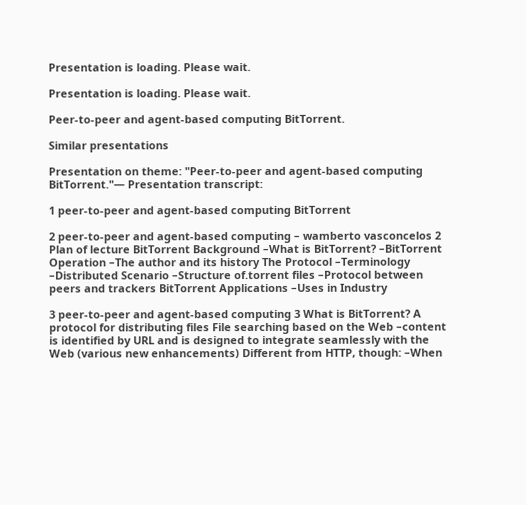Presentation is loading. Please wait.

Presentation is loading. Please wait.

Peer-to-peer and agent-based computing BitTorrent.

Similar presentations

Presentation on theme: "Peer-to-peer and agent-based computing BitTorrent."— Presentation transcript:

1 peer-to-peer and agent-based computing BitTorrent

2 peer-to-peer and agent-based computing – wamberto vasconcelos 2 Plan of lecture BitTorrent Background –What is BitTorrent? –BitTorrent Operation –The author and its history The Protocol –Terminology –Distributed Scenario –Structure of.torrent files –Protocol between peers and trackers BitTorrent Applications –Uses in Industry

3 peer-to-peer and agent-based computing 3 What is BitTorrent? A protocol for distributing files File searching based on the Web –content is identified by URL and is designed to integrate seamlessly with the Web (various new enhancements) Different from HTTP, though: –When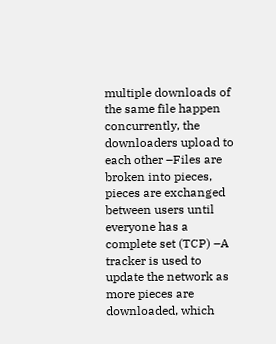multiple downloads of the same file happen concurrently, the downloaders upload to each other –Files are broken into pieces, pieces are exchanged between users until everyone has a complete set (TCP) –A tracker is used to update the network as more pieces are downloaded, which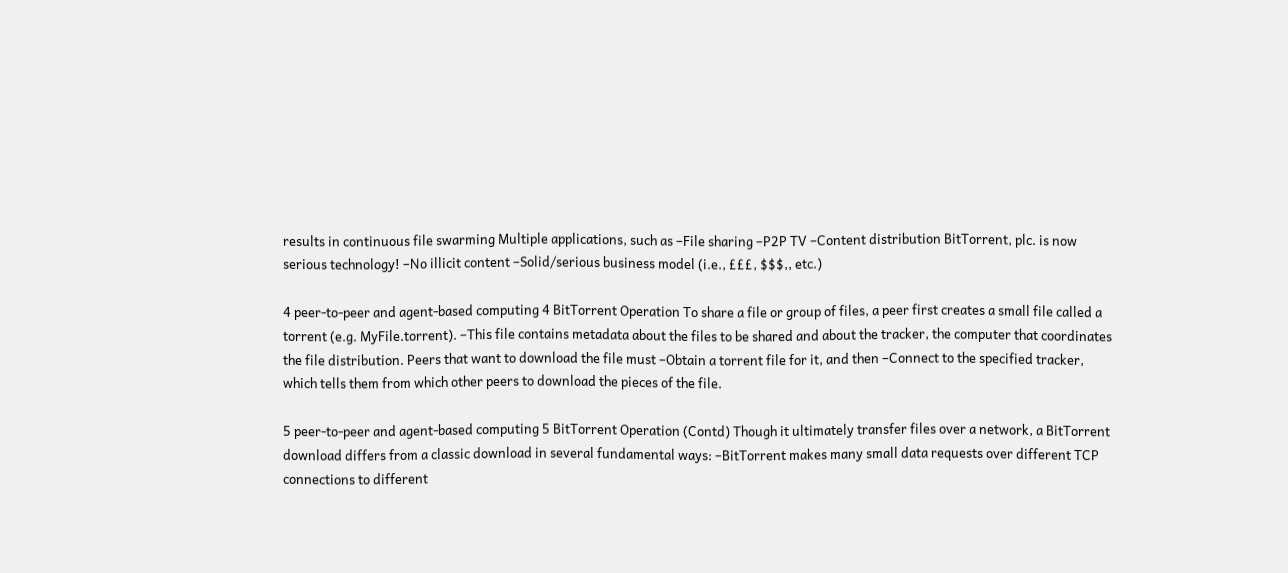results in continuous file swarming Multiple applications, such as –File sharing –P2P TV –Content distribution BitTorrent, plc. is now serious technology! –No illicit content –Solid/serious business model (i.e., £££, $$$,, etc.)

4 peer-to-peer and agent-based computing 4 BitTorrent Operation To share a file or group of files, a peer first creates a small file called a torrent (e.g. MyFile.torrent). –This file contains metadata about the files to be shared and about the tracker, the computer that coordinates the file distribution. Peers that want to download the file must –Obtain a torrent file for it, and then –Connect to the specified tracker, which tells them from which other peers to download the pieces of the file.

5 peer-to-peer and agent-based computing 5 BitTorrent Operation (Contd) Though it ultimately transfer files over a network, a BitTorrent download differs from a classic download in several fundamental ways: –BitTorrent makes many small data requests over different TCP connections to different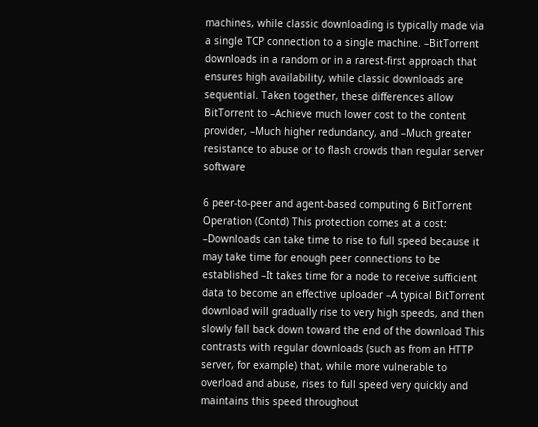machines, while classic downloading is typically made via a single TCP connection to a single machine. –BitTorrent downloads in a random or in a rarest-first approach that ensures high availability, while classic downloads are sequential. Taken together, these differences allow BitTorrent to –Achieve much lower cost to the content provider, –Much higher redundancy, and –Much greater resistance to abuse or to flash crowds than regular server software

6 peer-to-peer and agent-based computing 6 BitTorrent Operation (Contd) This protection comes at a cost: –Downloads can take time to rise to full speed because it may take time for enough peer connections to be established –It takes time for a node to receive sufficient data to become an effective uploader –A typical BitTorrent download will gradually rise to very high speeds, and then slowly fall back down toward the end of the download This contrasts with regular downloads (such as from an HTTP server, for example) that, while more vulnerable to overload and abuse, rises to full speed very quickly and maintains this speed throughout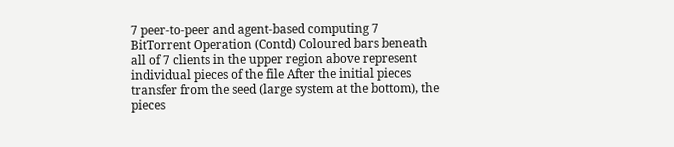7 peer-to-peer and agent-based computing 7 BitTorrent Operation (Contd) Coloured bars beneath all of 7 clients in the upper region above represent individual pieces of the file After the initial pieces transfer from the seed (large system at the bottom), the pieces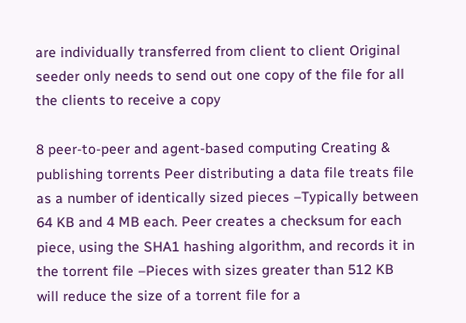are individually transferred from client to client Original seeder only needs to send out one copy of the file for all the clients to receive a copy

8 peer-to-peer and agent-based computing Creating & publishing torrents Peer distributing a data file treats file as a number of identically sized pieces –Typically between 64 KB and 4 MB each. Peer creates a checksum for each piece, using the SHA1 hashing algorithm, and records it in the torrent file –Pieces with sizes greater than 512 KB will reduce the size of a torrent file for a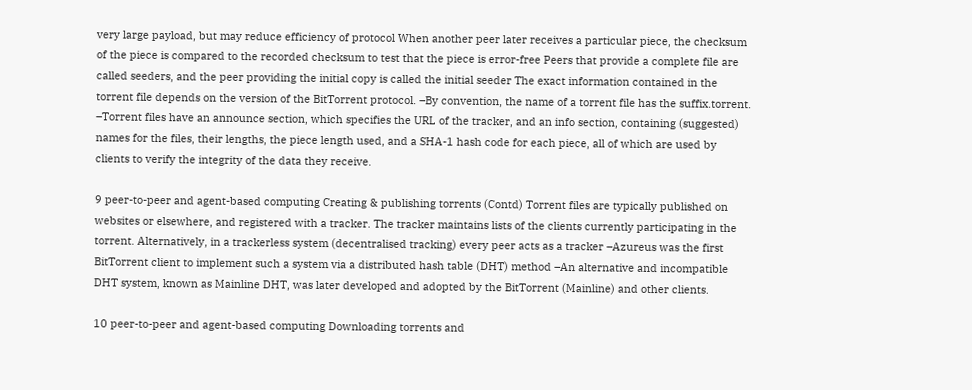very large payload, but may reduce efficiency of protocol When another peer later receives a particular piece, the checksum of the piece is compared to the recorded checksum to test that the piece is error-free Peers that provide a complete file are called seeders, and the peer providing the initial copy is called the initial seeder The exact information contained in the torrent file depends on the version of the BitTorrent protocol. –By convention, the name of a torrent file has the suffix.torrent. –Torrent files have an announce section, which specifies the URL of the tracker, and an info section, containing (suggested) names for the files, their lengths, the piece length used, and a SHA-1 hash code for each piece, all of which are used by clients to verify the integrity of the data they receive.

9 peer-to-peer and agent-based computing Creating & publishing torrents (Contd) Torrent files are typically published on websites or elsewhere, and registered with a tracker. The tracker maintains lists of the clients currently participating in the torrent. Alternatively, in a trackerless system (decentralised tracking) every peer acts as a tracker –Azureus was the first BitTorrent client to implement such a system via a distributed hash table (DHT) method –An alternative and incompatible DHT system, known as Mainline DHT, was later developed and adopted by the BitTorrent (Mainline) and other clients.

10 peer-to-peer and agent-based computing Downloading torrents and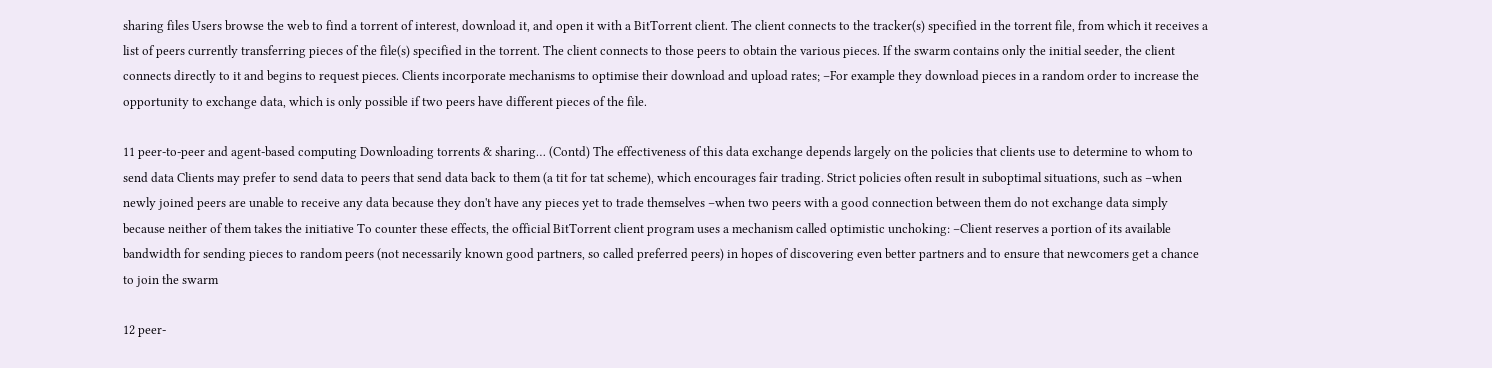sharing files Users browse the web to find a torrent of interest, download it, and open it with a BitTorrent client. The client connects to the tracker(s) specified in the torrent file, from which it receives a list of peers currently transferring pieces of the file(s) specified in the torrent. The client connects to those peers to obtain the various pieces. If the swarm contains only the initial seeder, the client connects directly to it and begins to request pieces. Clients incorporate mechanisms to optimise their download and upload rates; –For example they download pieces in a random order to increase the opportunity to exchange data, which is only possible if two peers have different pieces of the file.

11 peer-to-peer and agent-based computing Downloading torrents & sharing… (Contd) The effectiveness of this data exchange depends largely on the policies that clients use to determine to whom to send data Clients may prefer to send data to peers that send data back to them (a tit for tat scheme), which encourages fair trading. Strict policies often result in suboptimal situations, such as –when newly joined peers are unable to receive any data because they don't have any pieces yet to trade themselves –when two peers with a good connection between them do not exchange data simply because neither of them takes the initiative To counter these effects, the official BitTorrent client program uses a mechanism called optimistic unchoking: –Client reserves a portion of its available bandwidth for sending pieces to random peers (not necessarily known good partners, so called preferred peers) in hopes of discovering even better partners and to ensure that newcomers get a chance to join the swarm

12 peer-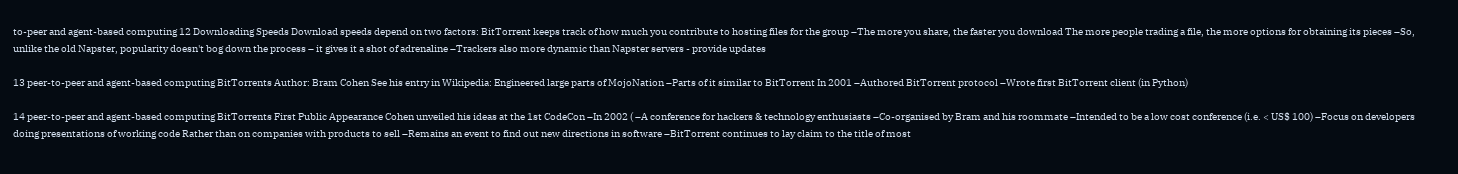to-peer and agent-based computing 12 Downloading Speeds Download speeds depend on two factors: BitTorrent keeps track of how much you contribute to hosting files for the group –The more you share, the faster you download The more people trading a file, the more options for obtaining its pieces –So, unlike the old Napster, popularity doesn't bog down the process – it gives it a shot of adrenaline –Trackers also more dynamic than Napster servers - provide updates

13 peer-to-peer and agent-based computing BitTorrents Author: Bram Cohen See his entry in Wikipedia: Engineered large parts of MojoNation –Parts of it similar to BitTorrent In 2001 –Authored BitTorrent protocol –Wrote first BitTorrent client (in Python)

14 peer-to-peer and agent-based computing BitTorrents First Public Appearance Cohen unveiled his ideas at the 1st CodeCon –In 2002 ( –A conference for hackers & technology enthusiasts –Co-organised by Bram and his roommate –Intended to be a low cost conference (i.e. < US$ 100) –Focus on developers doing presentations of working code Rather than on companies with products to sell –Remains an event to find out new directions in software –BitTorrent continues to lay claim to the title of most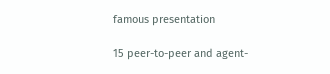famous presentation

15 peer-to-peer and agent-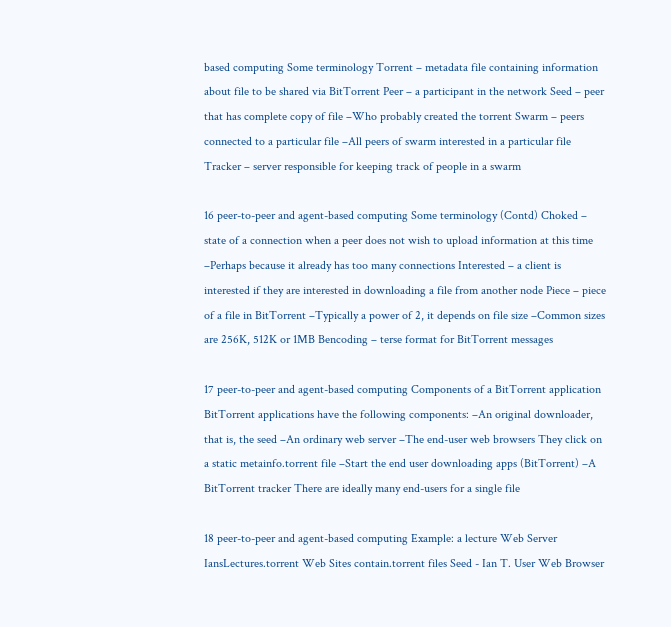based computing Some terminology Torrent – metadata file containing information about file to be shared via BitTorrent Peer – a participant in the network Seed – peer that has complete copy of file –Who probably created the torrent Swarm – peers connected to a particular file –All peers of swarm interested in a particular file Tracker – server responsible for keeping track of people in a swarm

16 peer-to-peer and agent-based computing Some terminology (Contd) Choked – state of a connection when a peer does not wish to upload information at this time –Perhaps because it already has too many connections Interested – a client is interested if they are interested in downloading a file from another node Piece – piece of a file in BitTorrent –Typically a power of 2, it depends on file size –Common sizes are 256K, 512K or 1MB Bencoding – terse format for BitTorrent messages

17 peer-to-peer and agent-based computing Components of a BitTorrent application BitTorrent applications have the following components: –An original downloader, that is, the seed –An ordinary web server –The end-user web browsers They click on a static metainfo.torrent file –Start the end user downloading apps (BitTorrent) –A BitTorrent tracker There are ideally many end-users for a single file

18 peer-to-peer and agent-based computing Example: a lecture Web Server IansLectures.torrent Web Sites contain.torrent files Seed - Ian T. User Web Browser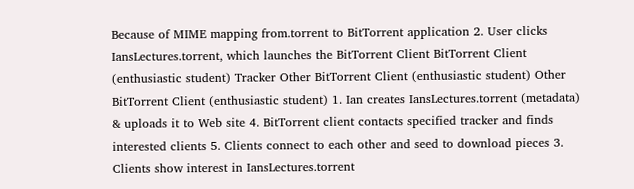Because of MIME mapping from.torrent to BitTorrent application 2. User clicks IansLectures.torrent, which launches the BitTorrent Client BitTorrent Client (enthusiastic student) Tracker Other BitTorrent Client (enthusiastic student) Other BitTorrent Client (enthusiastic student) 1. Ian creates IansLectures.torrent (metadata) & uploads it to Web site 4. BitTorrent client contacts specified tracker and finds interested clients 5. Clients connect to each other and seed to download pieces 3. Clients show interest in IansLectures.torrent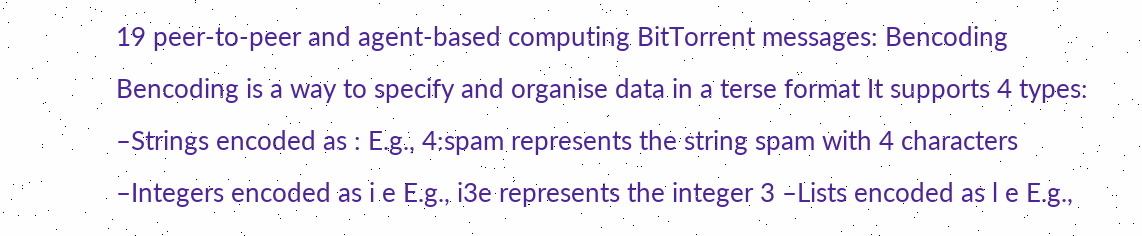19 peer-to-peer and agent-based computing BitTorrent messages: Bencoding Bencoding is a way to specify and organise data in a terse format It supports 4 types: –Strings encoded as : E.g., 4:spam represents the string spam with 4 characters –Integers encoded as i e E.g., i3e represents the integer 3 –Lists encoded as l e E.g.,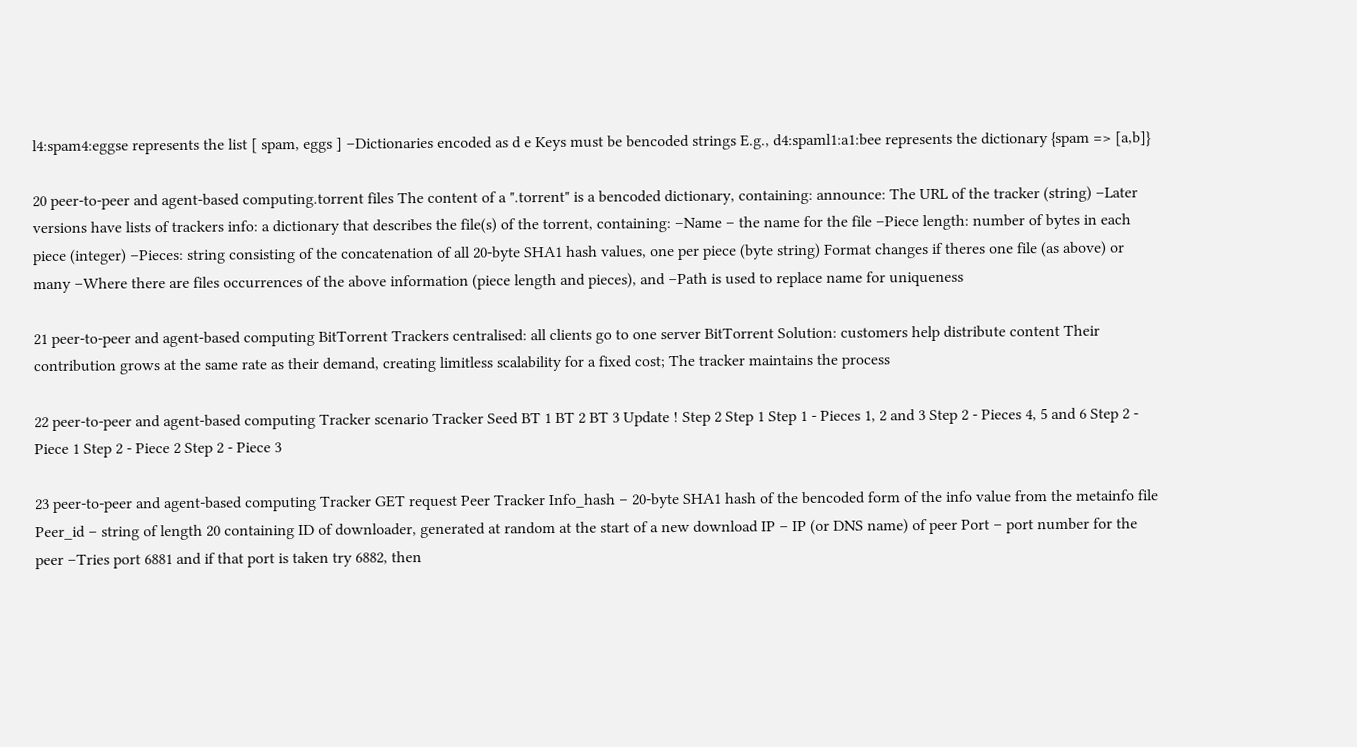l4:spam4:eggse represents the list [ spam, eggs ] –Dictionaries encoded as d e Keys must be bencoded strings E.g., d4:spaml1:a1:bee represents the dictionary {spam => [a,b]}

20 peer-to-peer and agent-based computing.torrent files The content of a ".torrent" is a bencoded dictionary, containing: announce: The URL of the tracker (string) –Later versions have lists of trackers info: a dictionary that describes the file(s) of the torrent, containing: –Name – the name for the file –Piece length: number of bytes in each piece (integer) –Pieces: string consisting of the concatenation of all 20-byte SHA1 hash values, one per piece (byte string) Format changes if theres one file (as above) or many –Where there are files occurrences of the above information (piece length and pieces), and –Path is used to replace name for uniqueness

21 peer-to-peer and agent-based computing BitTorrent Trackers centralised: all clients go to one server BitTorrent Solution: customers help distribute content Their contribution grows at the same rate as their demand, creating limitless scalability for a fixed cost; The tracker maintains the process

22 peer-to-peer and agent-based computing Tracker scenario Tracker Seed BT 1 BT 2 BT 3 Update ! Step 2 Step 1 Step 1 - Pieces 1, 2 and 3 Step 2 - Pieces 4, 5 and 6 Step 2 - Piece 1 Step 2 - Piece 2 Step 2 - Piece 3

23 peer-to-peer and agent-based computing Tracker GET request Peer Tracker Info_hash – 20-byte SHA1 hash of the bencoded form of the info value from the metainfo file Peer_id – string of length 20 containing ID of downloader, generated at random at the start of a new download IP – IP (or DNS name) of peer Port – port number for the peer –Tries port 6881 and if that port is taken try 6882, then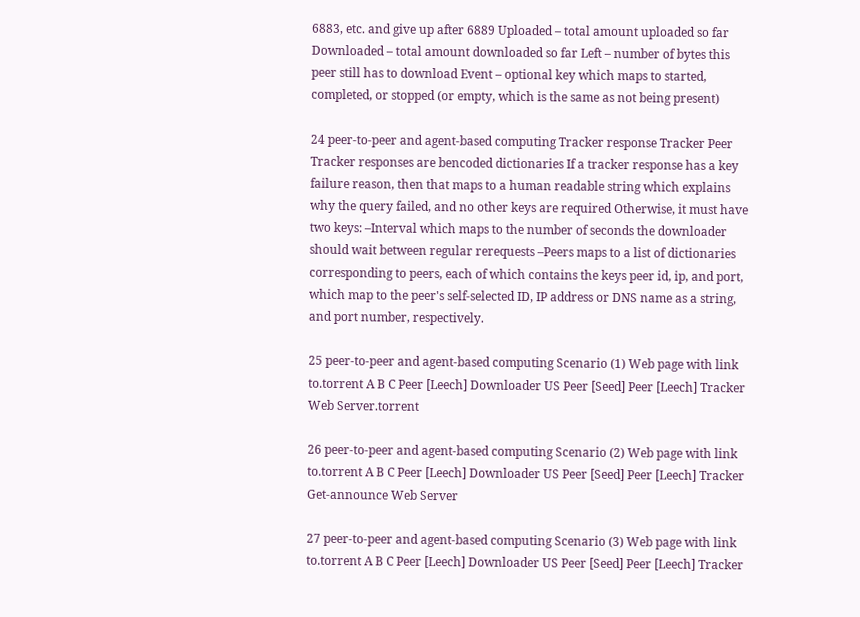6883, etc. and give up after 6889 Uploaded – total amount uploaded so far Downloaded – total amount downloaded so far Left – number of bytes this peer still has to download Event – optional key which maps to started, completed, or stopped (or empty, which is the same as not being present)

24 peer-to-peer and agent-based computing Tracker response Tracker Peer Tracker responses are bencoded dictionaries If a tracker response has a key failure reason, then that maps to a human readable string which explains why the query failed, and no other keys are required Otherwise, it must have two keys: –Interval which maps to the number of seconds the downloader should wait between regular rerequests –Peers maps to a list of dictionaries corresponding to peers, each of which contains the keys peer id, ip, and port, which map to the peer's self-selected ID, IP address or DNS name as a string, and port number, respectively.

25 peer-to-peer and agent-based computing Scenario (1) Web page with link to.torrent A B C Peer [Leech] Downloader US Peer [Seed] Peer [Leech] Tracker Web Server.torrent

26 peer-to-peer and agent-based computing Scenario (2) Web page with link to.torrent A B C Peer [Leech] Downloader US Peer [Seed] Peer [Leech] Tracker Get-announce Web Server

27 peer-to-peer and agent-based computing Scenario (3) Web page with link to.torrent A B C Peer [Leech] Downloader US Peer [Seed] Peer [Leech] Tracker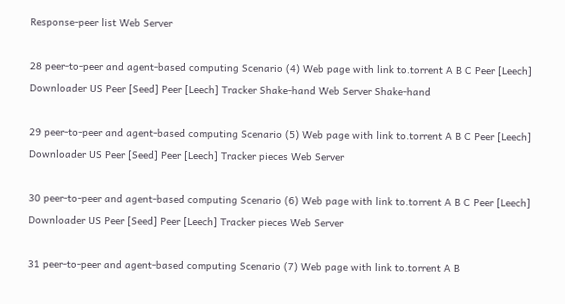Response-peer list Web Server

28 peer-to-peer and agent-based computing Scenario (4) Web page with link to.torrent A B C Peer [Leech] Downloader US Peer [Seed] Peer [Leech] Tracker Shake-hand Web Server Shake-hand

29 peer-to-peer and agent-based computing Scenario (5) Web page with link to.torrent A B C Peer [Leech] Downloader US Peer [Seed] Peer [Leech] Tracker pieces Web Server

30 peer-to-peer and agent-based computing Scenario (6) Web page with link to.torrent A B C Peer [Leech] Downloader US Peer [Seed] Peer [Leech] Tracker pieces Web Server

31 peer-to-peer and agent-based computing Scenario (7) Web page with link to.torrent A B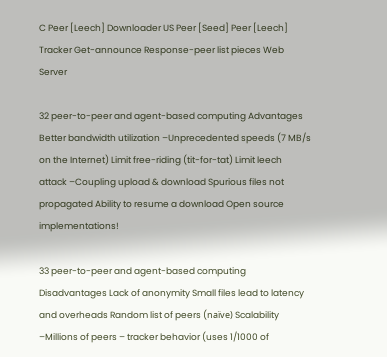C Peer [Leech] Downloader US Peer [Seed] Peer [Leech] Tracker Get-announce Response-peer list pieces Web Server

32 peer-to-peer and agent-based computing Advantages Better bandwidth utilization –Unprecedented speeds (7 MB/s on the Internet) Limit free-riding (tit-for-tat) Limit leech attack –Coupling upload & download Spurious files not propagated Ability to resume a download Open source implementations!

33 peer-to-peer and agent-based computing Disadvantages Lack of anonymity Small files lead to latency and overheads Random list of peers (naïve) Scalability –Millions of peers – tracker behavior (uses 1/1000 of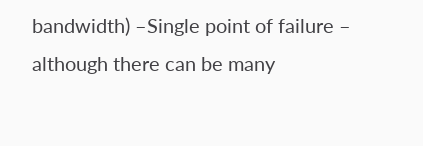bandwidth) –Single point of failure – although there can be many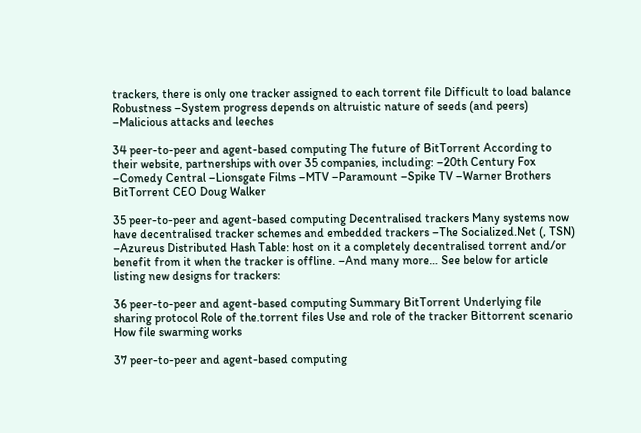trackers, there is only one tracker assigned to each torrent file Difficult to load balance Robustness –System progress depends on altruistic nature of seeds (and peers) –Malicious attacks and leeches

34 peer-to-peer and agent-based computing The future of BitTorrent According to their website, partnerships with over 35 companies, including: –20th Century Fox –Comedy Central –Lionsgate Films –MTV –Paramount –Spike TV –Warner Brothers BitTorrent CEO Doug Walker

35 peer-to-peer and agent-based computing Decentralised trackers Many systems now have decentralised tracker schemes and embedded trackers –The Socialized.Net (, TSN) –Azureus Distributed Hash Table: host on it a completely decentralised torrent and/or benefit from it when the tracker is offline. –And many more… See below for article listing new designs for trackers:

36 peer-to-peer and agent-based computing Summary BitTorrent Underlying file sharing protocol Role of the.torrent files Use and role of the tracker Bittorrent scenario How file swarming works

37 peer-to-peer and agent-based computing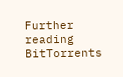Further reading BitTorrents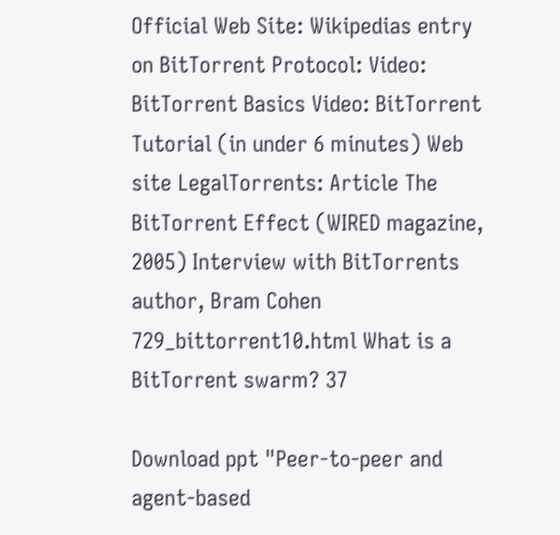Official Web Site: Wikipedias entry on BitTorrent Protocol: Video: BitTorrent Basics Video: BitTorrent Tutorial (in under 6 minutes) Web site LegalTorrents: Article The BitTorrent Effect (WIRED magazine, 2005) Interview with BitTorrents author, Bram Cohen 729_bittorrent10.html What is a BitTorrent swarm? 37

Download ppt "Peer-to-peer and agent-based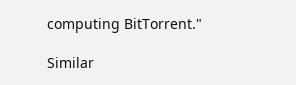computing BitTorrent."

Similar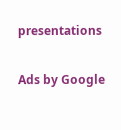presentations

Ads by Google